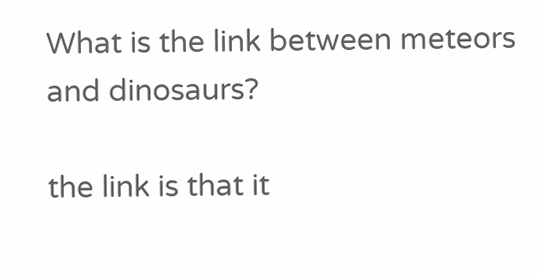What is the link between meteors and dinosaurs?

the link is that it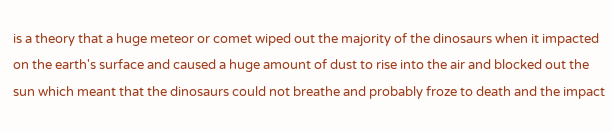is a theory that a huge meteor or comet wiped out the majority of the dinosaurs when it impacted on the earth's surface and caused a huge amount of dust to rise into the air and blocked out the sun which meant that the dinosaurs could not breathe and probably froze to death and the impact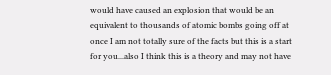would have caused an explosion that would be an equivalent to thousands of atomic bombs going off at once I am not totally sure of the facts but this is a start for you...also I think this is a theory and may not have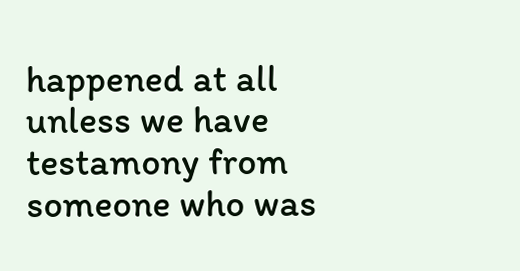happened at all unless we have testamony from someone who was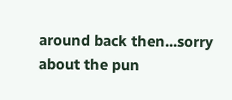around back then...sorry about the pun